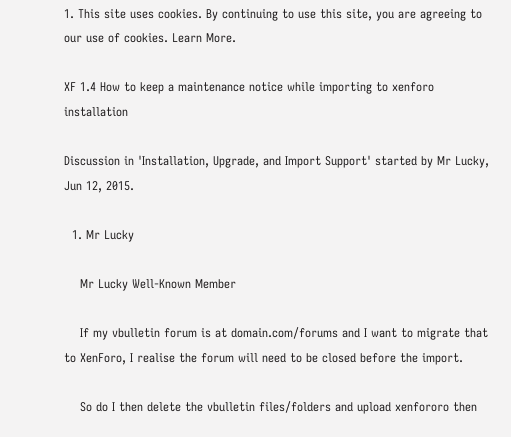1. This site uses cookies. By continuing to use this site, you are agreeing to our use of cookies. Learn More.

XF 1.4 How to keep a maintenance notice while importing to xenforo installation

Discussion in 'Installation, Upgrade, and Import Support' started by Mr Lucky, Jun 12, 2015.

  1. Mr Lucky

    Mr Lucky Well-Known Member

    If my vbulletin forum is at domain.com/forums and I want to migrate that to XenForo, I realise the forum will need to be closed before the import.

    So do I then delete the vbulletin files/folders and upload xenfororo then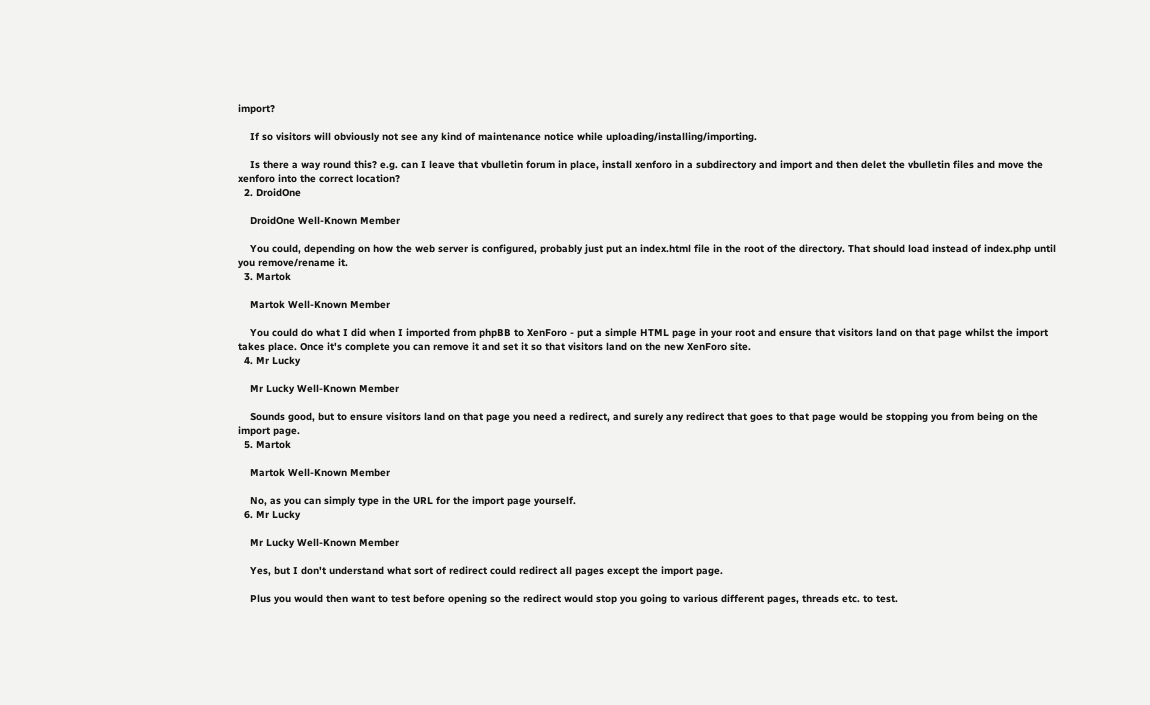import?

    If so visitors will obviously not see any kind of maintenance notice while uploading/installing/importing.

    Is there a way round this? e.g. can I leave that vbulletin forum in place, install xenforo in a subdirectory and import and then delet the vbulletin files and move the xenforo into the correct location?
  2. DroidOne

    DroidOne Well-Known Member

    You could, depending on how the web server is configured, probably just put an index.html file in the root of the directory. That should load instead of index.php until you remove/rename it.
  3. Martok

    Martok Well-Known Member

    You could do what I did when I imported from phpBB to XenForo - put a simple HTML page in your root and ensure that visitors land on that page whilst the import takes place. Once it's complete you can remove it and set it so that visitors land on the new XenForo site.
  4. Mr Lucky

    Mr Lucky Well-Known Member

    Sounds good, but to ensure visitors land on that page you need a redirect, and surely any redirect that goes to that page would be stopping you from being on the import page.
  5. Martok

    Martok Well-Known Member

    No, as you can simply type in the URL for the import page yourself.
  6. Mr Lucky

    Mr Lucky Well-Known Member

    Yes, but I don't understand what sort of redirect could redirect all pages except the import page.

    Plus you would then want to test before opening so the redirect would stop you going to various different pages, threads etc. to test.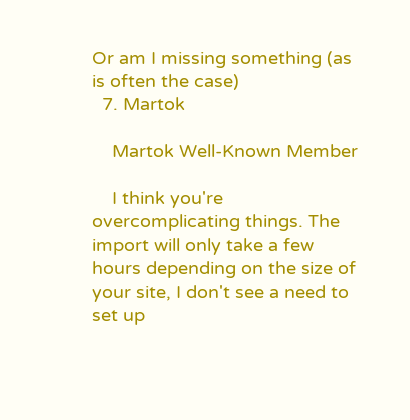Or am I missing something (as is often the case)
  7. Martok

    Martok Well-Known Member

    I think you're overcomplicating things. The import will only take a few hours depending on the size of your site, I don't see a need to set up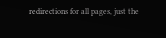redirections for all pages, just the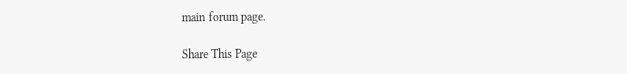main forum page.

Share This Page